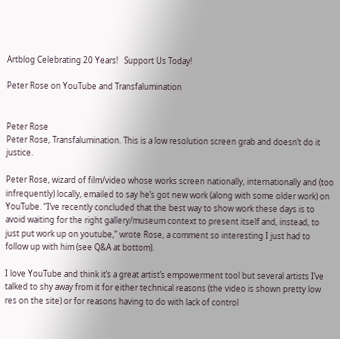Artblog Celebrating 20 Years!   Support Us Today!

Peter Rose on YouTube and Transfalumination


Peter Rose
Peter Rose, Transfalumination. This is a low resolution screen grab and doesn’t do it justice.

Peter Rose, wizard of film/video whose works screen nationally, internationally and (too infrequently) locally, emailed to say he’s got new work (along with some older work) on YouTube. “I’ve recently concluded that the best way to show work these days is to avoid waiting for the right gallery/museum context to present itself and, instead, to just put work up on youtube,” wrote Rose, a comment so interesting I just had to follow up with him (see Q&A at bottom).

I love YouTube and think it’s a great artist’s empowerment tool but several artists I’ve talked to shy away from it for either technical reasons (the video is shown pretty low res on the site) or for reasons having to do with lack of control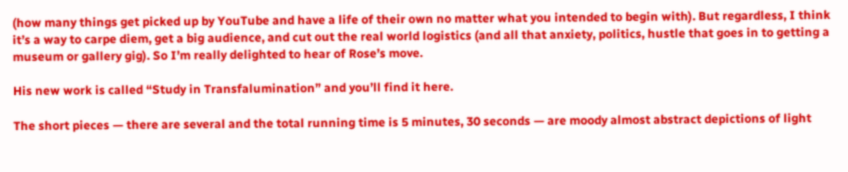(how many things get picked up by YouTube and have a life of their own no matter what you intended to begin with). But regardless, I think it’s a way to carpe diem, get a big audience, and cut out the real world logistics (and all that anxiety, politics, hustle that goes in to getting a museum or gallery gig). So I’m really delighted to hear of Rose’s move.

His new work is called “Study in Transfalumination” and you’ll find it here.

The short pieces — there are several and the total running time is 5 minutes, 30 seconds — are moody almost abstract depictions of light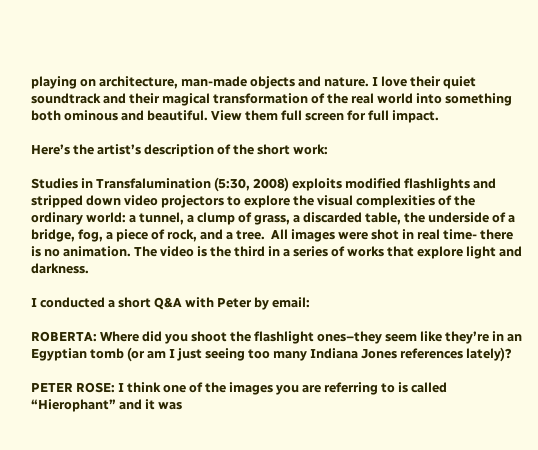playing on architecture, man-made objects and nature. I love their quiet soundtrack and their magical transformation of the real world into something both ominous and beautiful. View them full screen for full impact.

Here’s the artist’s description of the short work:

Studies in Transfalumination (5:30, 2008) exploits modified flashlights and stripped down video projectors to explore the visual complexities of the ordinary world: a tunnel, a clump of grass, a discarded table, the underside of a bridge, fog, a piece of rock, and a tree.  All images were shot in real time- there is no animation. The video is the third in a series of works that explore light and darkness.

I conducted a short Q&A with Peter by email:

ROBERTA: Where did you shoot the flashlight ones–they seem like they’re in an Egyptian tomb (or am I just seeing too many Indiana Jones references lately)?

PETER ROSE: I think one of the images you are referring to is called “Hierophant” and it was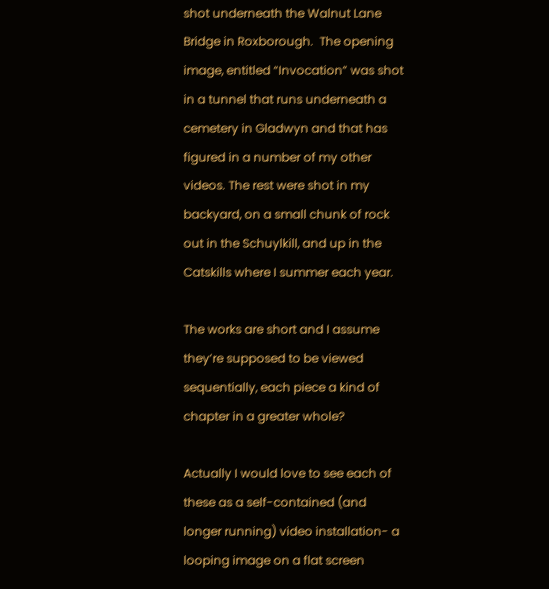shot underneath the Walnut Lane Bridge in Roxborough.  The opening image, entitled “Invocation” was shot in a tunnel that runs underneath a cemetery in Gladwyn and that has figured in a number of my other videos. The rest were shot in my backyard, on a small chunk of rock out in the Schuylkill, and up in the Catskills where I summer each year.

The works are short and I assume they’re supposed to be viewed sequentially, each piece a kind of chapter in a greater whole?

Actually I would love to see each of these as a self-contained (and longer running) video installation- a looping image on a flat screen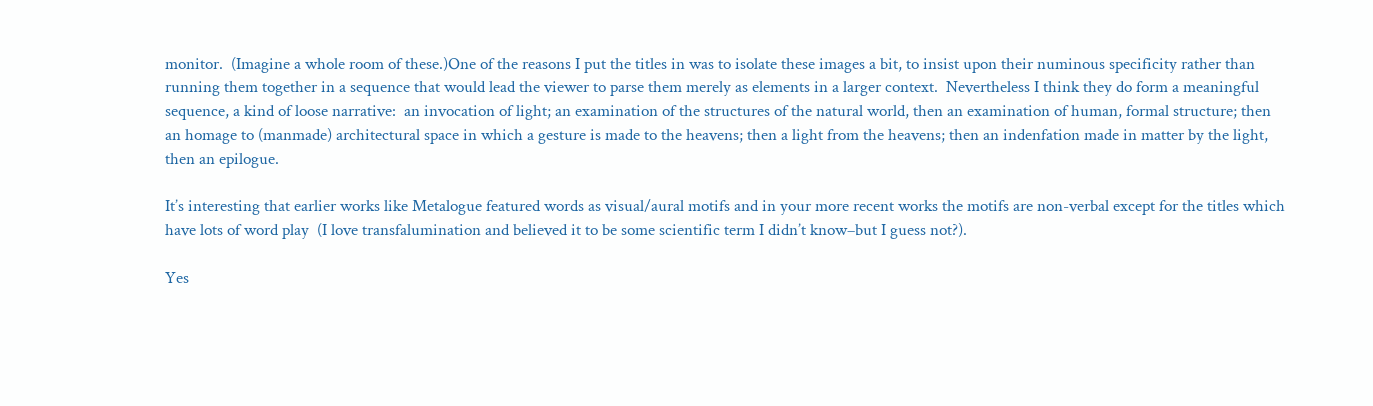monitor.  (Imagine a whole room of these.)One of the reasons I put the titles in was to isolate these images a bit, to insist upon their numinous specificity rather than running them together in a sequence that would lead the viewer to parse them merely as elements in a larger context.  Nevertheless I think they do form a meaningful sequence, a kind of loose narrative:  an invocation of light; an examination of the structures of the natural world, then an examination of human, formal structure; then an homage to (manmade) architectural space in which a gesture is made to the heavens; then a light from the heavens; then an indenfation made in matter by the light, then an epilogue.

It’s interesting that earlier works like Metalogue featured words as visual/aural motifs and in your more recent works the motifs are non-verbal except for the titles which have lots of word play  (I love transfalumination and believed it to be some scientific term I didn’t know–but I guess not?).

Yes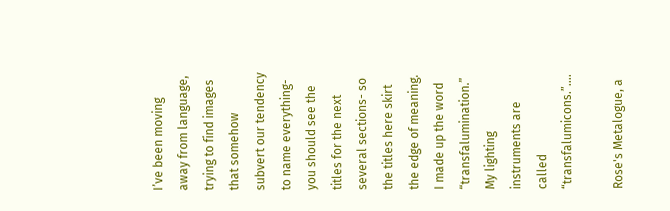I’ve been moving away from language, trying to find images that somehow subvert our tendency to name everything- you should see the titles for the next several sections- so the titles here skirt the edge of meaning.  I made up the word “transfalumination.”  My lighting instruments are called “transfalumicons.”….

Rose's Metalogue, a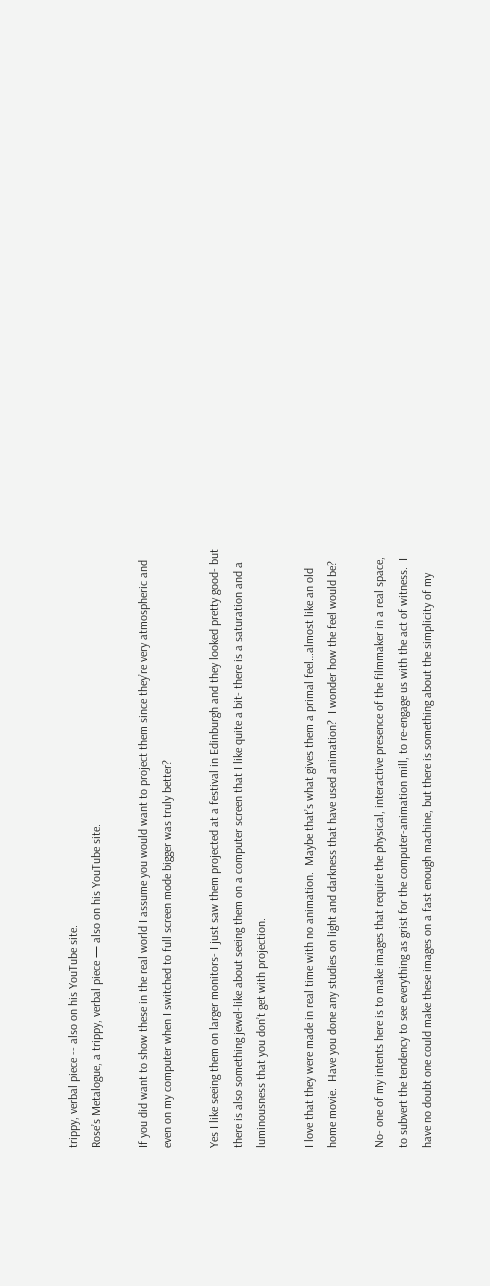trippy, verbal piece -- also on his YouTube site.
Rose’s Metalogue, a trippy, verbal piece — also on his YouTube site.

If you did want to show these in the real world I assume you would want to project them since they’re very atmospheric and even on my computer when I switched to full screen mode bigger was truly better?

Yes I like seeing them on larger monitors- I just saw them projected at a festival in Edinburgh and they looked pretty good- but there is also something jewel-like about seeing them on a computer screen that I like quite a bit- there is a saturation and a luminousness that you don’t get with projection.

I love that they were made in real time with no animation.  Maybe that’s what gives them a primal feel…almost like an old  home movie.  Have you done any studies on light and darkness that have used animation?  I wonder how the feel would be?

No- one of my intents here is to make images that require the physical, interactive presence of the filmmaker in a real space, to subvert the tendency to see everything as grist for the computer-animation mill, to re-engage us with the act of witness.  I have no doubt one could make these images on a fast enough machine, but there is something about the simplicity of my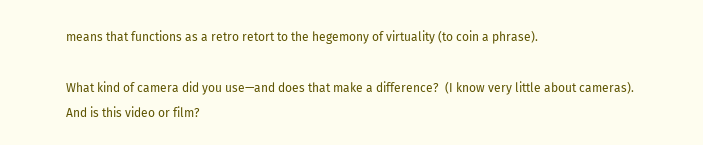means that functions as a retro retort to the hegemony of virtuality (to coin a phrase).

What kind of camera did you use—and does that make a difference?  (I know very little about cameras).  And is this video or film?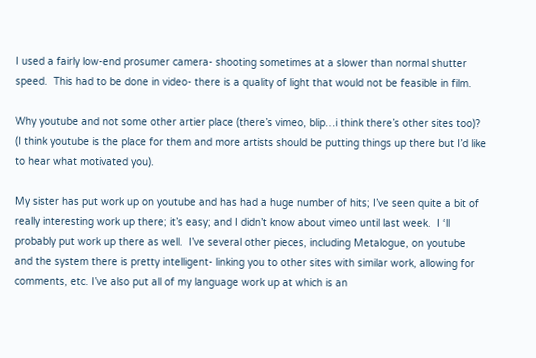I used a fairly low-end prosumer camera- shooting sometimes at a slower than normal shutter speed.  This had to be done in video- there is a quality of light that would not be feasible in film.

Why youtube and not some other artier place (there’s vimeo, blip…i think there’s other sites too)?  (I think youtube is the place for them and more artists should be putting things up there but I’d like to hear what motivated you).

My sister has put work up on youtube and has had a huge number of hits; I’ve seen quite a bit of really interesting work up there; it’s easy; and I didn’t know about vimeo until last week.  I ‘ll probably put work up there as well.  I’ve several other pieces, including Metalogue, on youtube and the system there is pretty intelligent- linking you to other sites with similar work, allowing for comments, etc. I’ve also put all of my language work up at which is an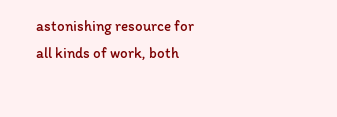astonishing resource for all kinds of work, both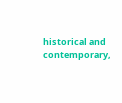historical and contemporary,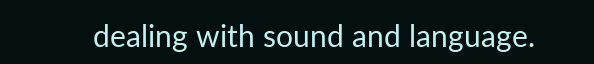dealing with sound and language.